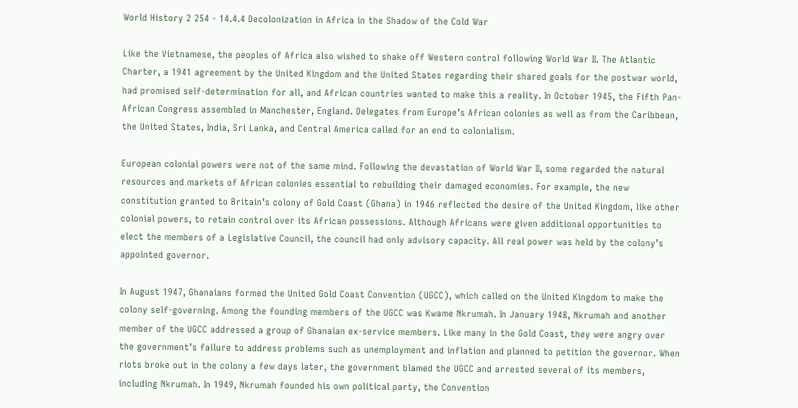World History 2 254 - 14.4.4 Decolonization in Africa in the Shadow of the Cold War

Like the Vietnamese, the peoples of Africa also wished to shake off Western control following World War II. The Atlantic Charter, a 1941 agreement by the United Kingdom and the United States regarding their shared goals for the postwar world, had promised self-determination for all, and African countries wanted to make this a reality. In October 1945, the Fifth Pan-African Congress assembled in Manchester, England. Delegates from Europe’s African colonies as well as from the Caribbean, the United States, India, Sri Lanka, and Central America called for an end to colonialism.

European colonial powers were not of the same mind. Following the devastation of World War II, some regarded the natural resources and markets of African colonies essential to rebuilding their damaged economies. For example, the new constitution granted to Britain’s colony of Gold Coast (Ghana) in 1946 reflected the desire of the United Kingdom, like other colonial powers, to retain control over its African possessions. Although Africans were given additional opportunities to elect the members of a Legislative Council, the council had only advisory capacity. All real power was held by the colony’s appointed governor.

In August 1947, Ghanaians formed the United Gold Coast Convention (UGCC), which called on the United Kingdom to make the colony self-governing. Among the founding members of the UGCC was Kwame Nkrumah. In January 1948, Nkrumah and another member of the UGCC addressed a group of Ghanaian ex-service members. Like many in the Gold Coast, they were angry over the government’s failure to address problems such as unemployment and inflation and planned to petition the governor. When riots broke out in the colony a few days later, the government blamed the UGCC and arrested several of its members, including Nkrumah. In 1949, Nkrumah founded his own political party, the Convention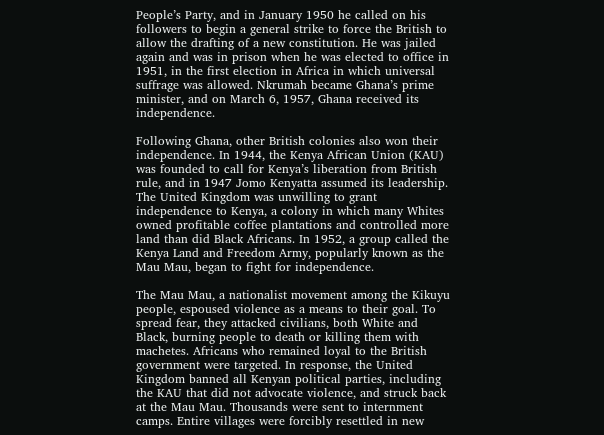People’s Party, and in January 1950 he called on his followers to begin a general strike to force the British to allow the drafting of a new constitution. He was jailed again and was in prison when he was elected to office in 1951, in the first election in Africa in which universal suffrage was allowed. Nkrumah became Ghana’s prime minister, and on March 6, 1957, Ghana received its independence.

Following Ghana, other British colonies also won their independence. In 1944, the Kenya African Union (KAU) was founded to call for Kenya’s liberation from British rule, and in 1947 Jomo Kenyatta assumed its leadership. The United Kingdom was unwilling to grant independence to Kenya, a colony in which many Whites owned profitable coffee plantations and controlled more land than did Black Africans. In 1952, a group called the Kenya Land and Freedom Army, popularly known as the Mau Mau, began to fight for independence.

The Mau Mau, a nationalist movement among the Kikuyu people, espoused violence as a means to their goal. To spread fear, they attacked civilians, both White and Black, burning people to death or killing them with machetes. Africans who remained loyal to the British government were targeted. In response, the United Kingdom banned all Kenyan political parties, including the KAU that did not advocate violence, and struck back at the Mau Mau. Thousands were sent to internment camps. Entire villages were forcibly resettled in new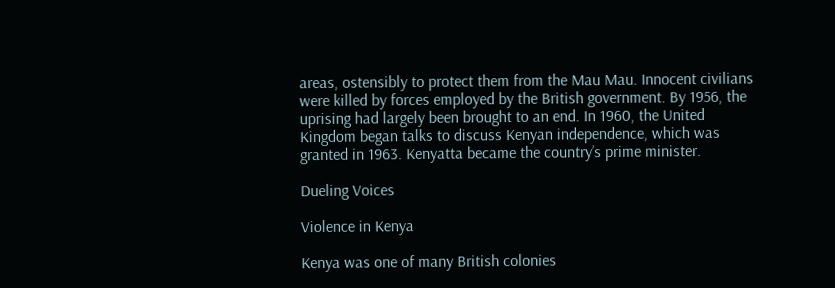areas, ostensibly to protect them from the Mau Mau. Innocent civilians were killed by forces employed by the British government. By 1956, the uprising had largely been brought to an end. In 1960, the United Kingdom began talks to discuss Kenyan independence, which was granted in 1963. Kenyatta became the country’s prime minister.

Dueling Voices

Violence in Kenya

Kenya was one of many British colonies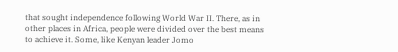that sought independence following World War II. There, as in other places in Africa, people were divided over the best means to achieve it. Some, like Kenyan leader Jomo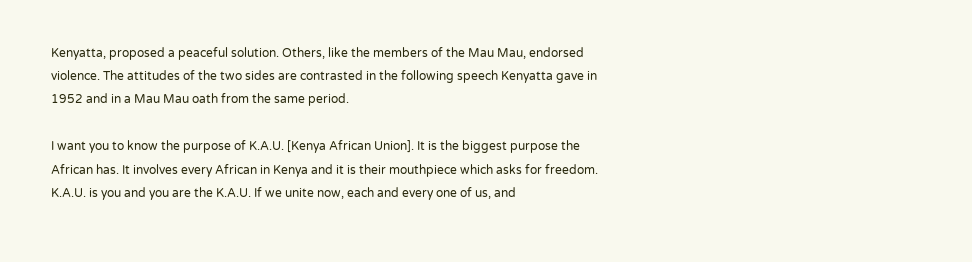Kenyatta, proposed a peaceful solution. Others, like the members of the Mau Mau, endorsed violence. The attitudes of the two sides are contrasted in the following speech Kenyatta gave in 1952 and in a Mau Mau oath from the same period.

I want you to know the purpose of K.A.U. [Kenya African Union]. It is the biggest purpose the African has. It involves every African in Kenya and it is their mouthpiece which asks for freedom. K.A.U. is you and you are the K.A.U. If we unite now, each and every one of us, and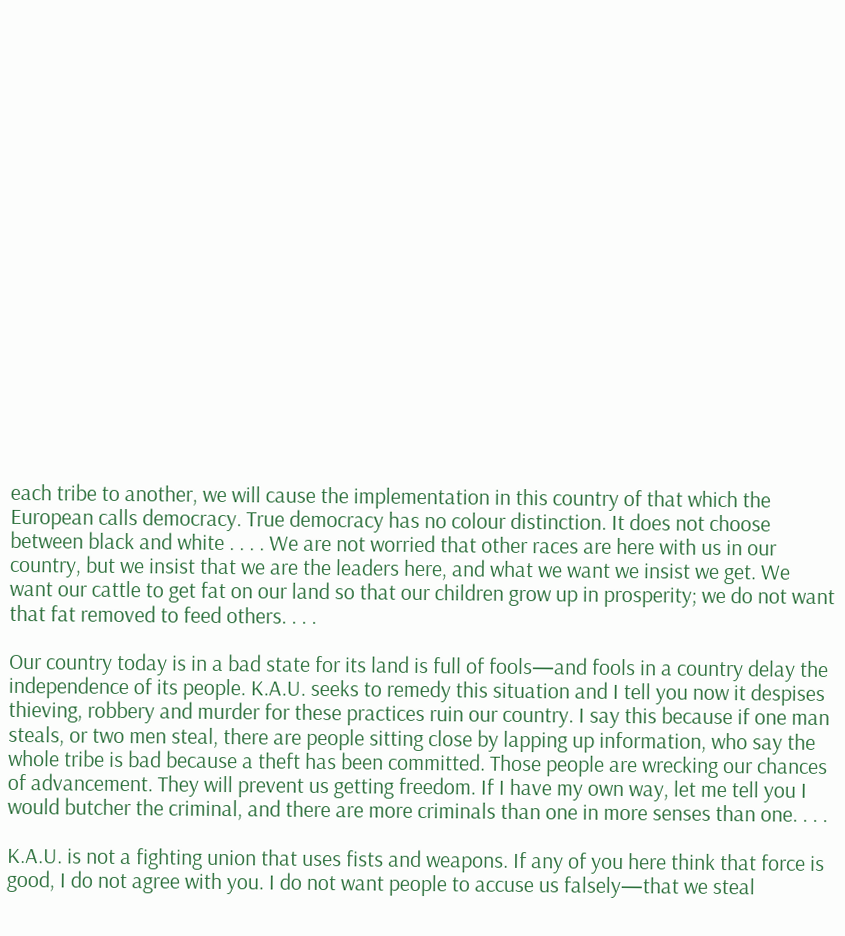each tribe to another, we will cause the implementation in this country of that which the European calls democracy. True democracy has no colour distinction. It does not choose between black and white . . . . We are not worried that other races are here with us in our country, but we insist that we are the leaders here, and what we want we insist we get. We want our cattle to get fat on our land so that our children grow up in prosperity; we do not want that fat removed to feed others. . . .

Our country today is in a bad state for its land is full of fools—and fools in a country delay the independence of its people. K.A.U. seeks to remedy this situation and I tell you now it despises thieving, robbery and murder for these practices ruin our country. I say this because if one man steals, or two men steal, there are people sitting close by lapping up information, who say the whole tribe is bad because a theft has been committed. Those people are wrecking our chances of advancement. They will prevent us getting freedom. If I have my own way, let me tell you I would butcher the criminal, and there are more criminals than one in more senses than one. . . .

K.A.U. is not a fighting union that uses fists and weapons. If any of you here think that force is good, I do not agree with you. I do not want people to accuse us falsely—that we steal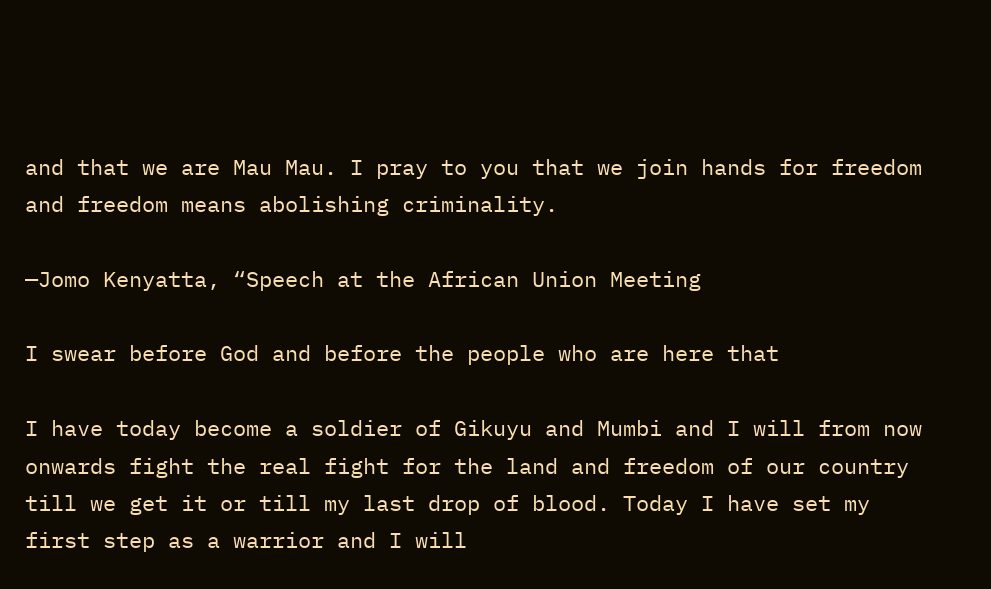and that we are Mau Mau. I pray to you that we join hands for freedom and freedom means abolishing criminality.

—Jomo Kenyatta, “Speech at the African Union Meeting

I swear before God and before the people who are here that

I have today become a soldier of Gikuyu and Mumbi and I will from now onwards fight the real fight for the land and freedom of our country till we get it or till my last drop of blood. Today I have set my first step as a warrior and I will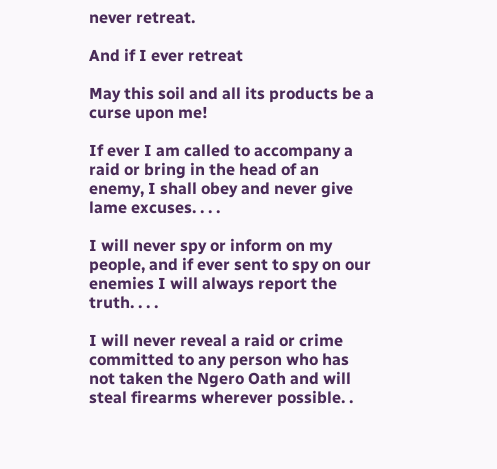never retreat.

And if I ever retreat

May this soil and all its products be a curse upon me!

If ever I am called to accompany a raid or bring in the head of an enemy, I shall obey and never give lame excuses. . . .

I will never spy or inform on my people, and if ever sent to spy on our enemies I will always report the truth. . . .

I will never reveal a raid or crime committed to any person who has not taken the Ngero Oath and will steal firearms wherever possible. .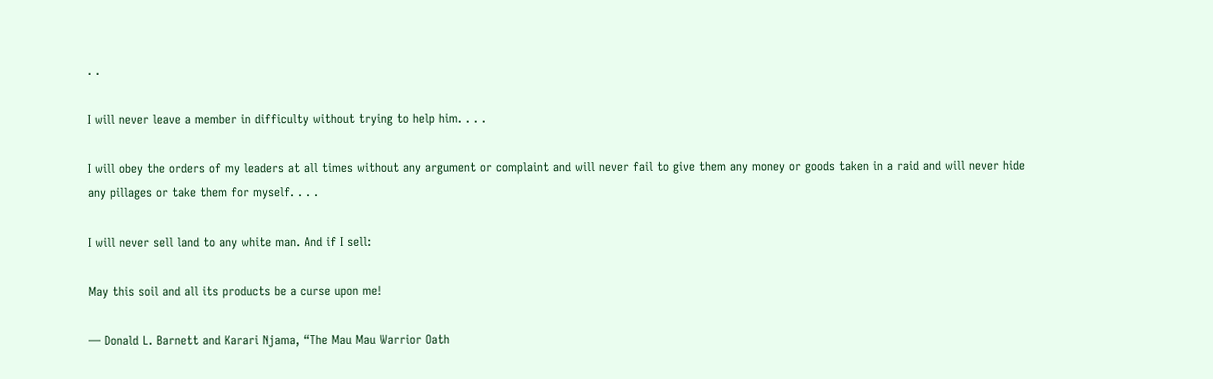. .

I will never leave a member in difficulty without trying to help him. . . .

I will obey the orders of my leaders at all times without any argument or complaint and will never fail to give them any money or goods taken in a raid and will never hide any pillages or take them for myself. . . .

I will never sell land to any white man. And if I sell:

May this soil and all its products be a curse upon me!

— Donald L. Barnett and Karari Njama, “The Mau Mau Warrior Oath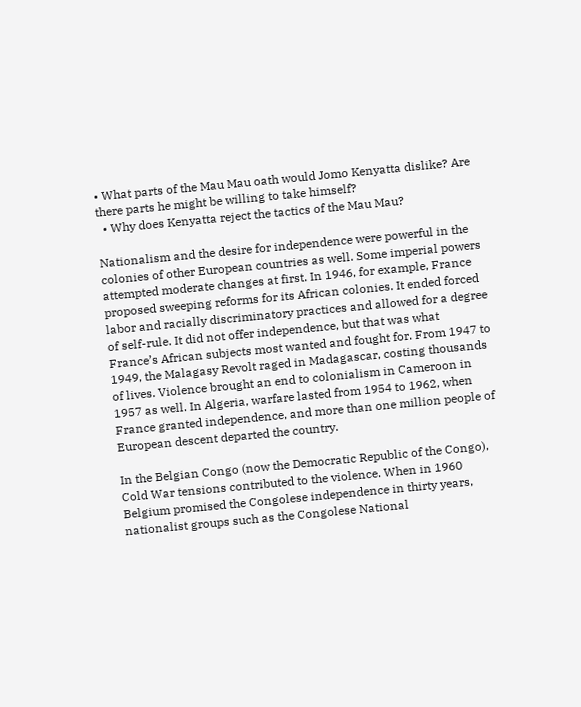• What parts of the Mau Mau oath would Jomo Kenyatta dislike? Are there parts he might be willing to take himself?
  • Why does Kenyatta reject the tactics of the Mau Mau?

Nationalism and the desire for independence were powerful in the colonies of other European countries as well. Some imperial powers attempted moderate changes at first. In 1946, for example, France proposed sweeping reforms for its African colonies. It ended forced labor and racially discriminatory practices and allowed for a degree of self-rule. It did not offer independence, but that was what France’s African subjects most wanted and fought for. From 1947 to 1949, the Malagasy Revolt raged in Madagascar, costing thousands of lives. Violence brought an end to colonialism in Cameroon in 1957 as well. In Algeria, warfare lasted from 1954 to 1962, when France granted independence, and more than one million people of European descent departed the country.

In the Belgian Congo (now the Democratic Republic of the Congo), Cold War tensions contributed to the violence. When in 1960 Belgium promised the Congolese independence in thirty years, nationalist groups such as the Congolese National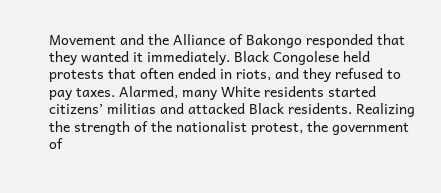Movement and the Alliance of Bakongo responded that they wanted it immediately. Black Congolese held protests that often ended in riots, and they refused to pay taxes. Alarmed, many White residents started citizens’ militias and attacked Black residents. Realizing the strength of the nationalist protest, the government of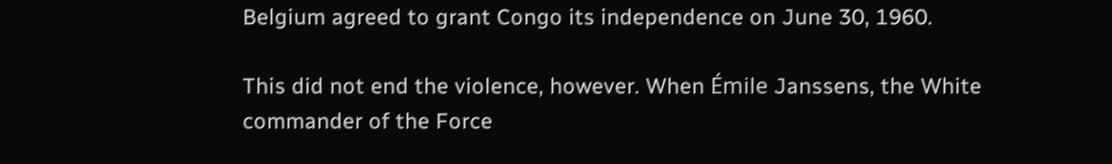Belgium agreed to grant Congo its independence on June 30, 1960.

This did not end the violence, however. When Émile Janssens, the White commander of the Force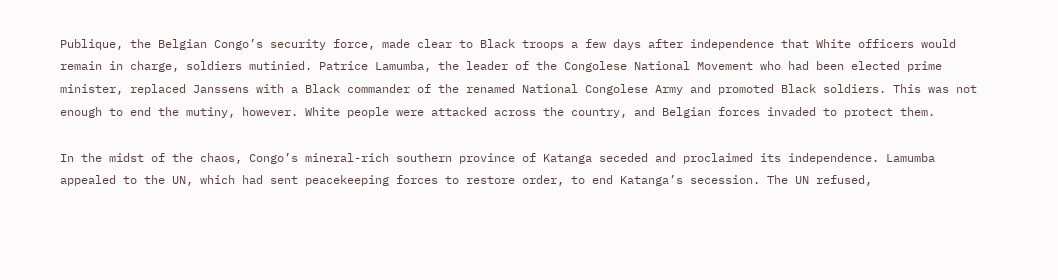Publique, the Belgian Congo’s security force, made clear to Black troops a few days after independence that White officers would remain in charge, soldiers mutinied. Patrice Lamumba, the leader of the Congolese National Movement who had been elected prime minister, replaced Janssens with a Black commander of the renamed National Congolese Army and promoted Black soldiers. This was not enough to end the mutiny, however. White people were attacked across the country, and Belgian forces invaded to protect them.

In the midst of the chaos, Congo’s mineral-rich southern province of Katanga seceded and proclaimed its independence. Lamumba appealed to the UN, which had sent peacekeeping forces to restore order, to end Katanga’s secession. The UN refused,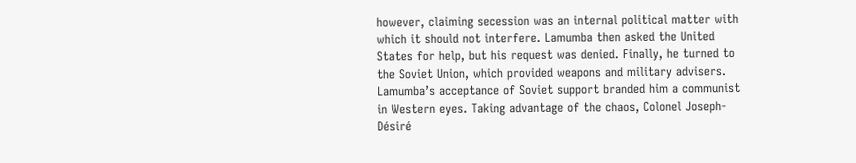however, claiming secession was an internal political matter with which it should not interfere. Lamumba then asked the United States for help, but his request was denied. Finally, he turned to the Soviet Union, which provided weapons and military advisers. Lamumba’s acceptance of Soviet support branded him a communist in Western eyes. Taking advantage of the chaos, Colonel Joseph-Désiré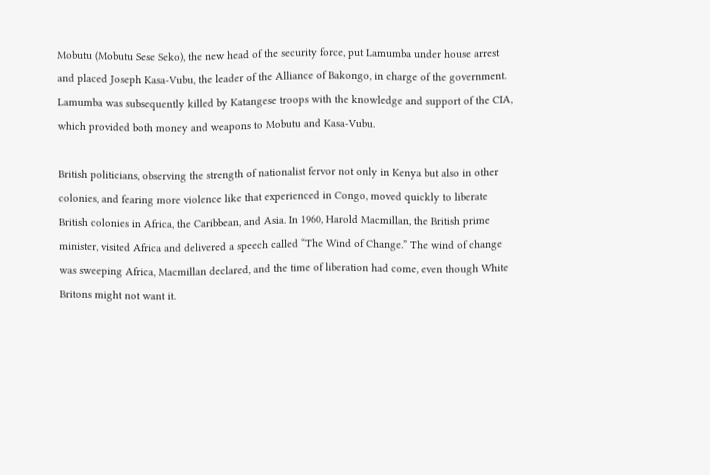Mobutu (Mobutu Sese Seko), the new head of the security force, put Lamumba under house arrest and placed Joseph Kasa-Vubu, the leader of the Alliance of Bakongo, in charge of the government. Lamumba was subsequently killed by Katangese troops with the knowledge and support of the CIA, which provided both money and weapons to Mobutu and Kasa-Vubu.

British politicians, observing the strength of nationalist fervor not only in Kenya but also in other colonies, and fearing more violence like that experienced in Congo, moved quickly to liberate British colonies in Africa, the Caribbean, and Asia. In 1960, Harold Macmillan, the British prime minister, visited Africa and delivered a speech called “The Wind of Change.” The wind of change was sweeping Africa, Macmillan declared, and the time of liberation had come, even though White Britons might not want it.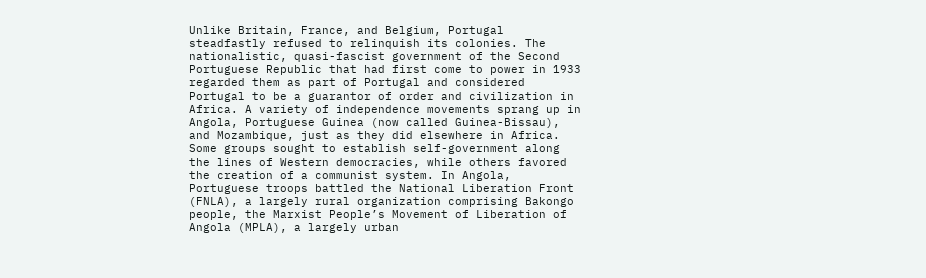Unlike Britain, France, and Belgium, Portugal steadfastly refused to relinquish its colonies. The nationalistic, quasi-fascist government of the Second Portuguese Republic that had first come to power in 1933 regarded them as part of Portugal and considered Portugal to be a guarantor of order and civilization in Africa. A variety of independence movements sprang up in Angola, Portuguese Guinea (now called Guinea-Bissau), and Mozambique, just as they did elsewhere in Africa. Some groups sought to establish self-government along the lines of Western democracies, while others favored the creation of a communist system. In Angola, Portuguese troops battled the National Liberation Front (FNLA), a largely rural organization comprising Bakongo people, the Marxist People’s Movement of Liberation of Angola (MPLA), a largely urban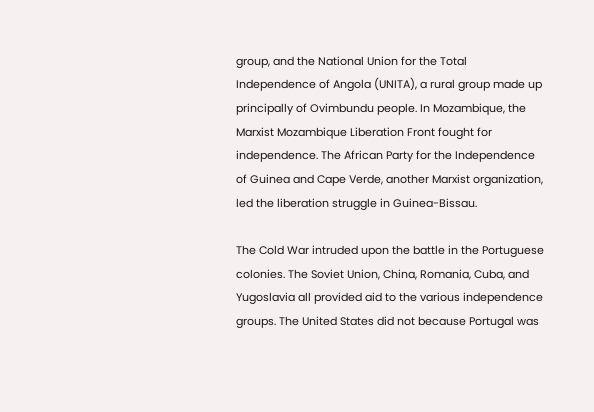group, and the National Union for the Total Independence of Angola (UNITA), a rural group made up principally of Ovimbundu people. In Mozambique, the Marxist Mozambique Liberation Front fought for independence. The African Party for the Independence of Guinea and Cape Verde, another Marxist organization, led the liberation struggle in Guinea-Bissau.

The Cold War intruded upon the battle in the Portuguese colonies. The Soviet Union, China, Romania, Cuba, and Yugoslavia all provided aid to the various independence groups. The United States did not because Portugal was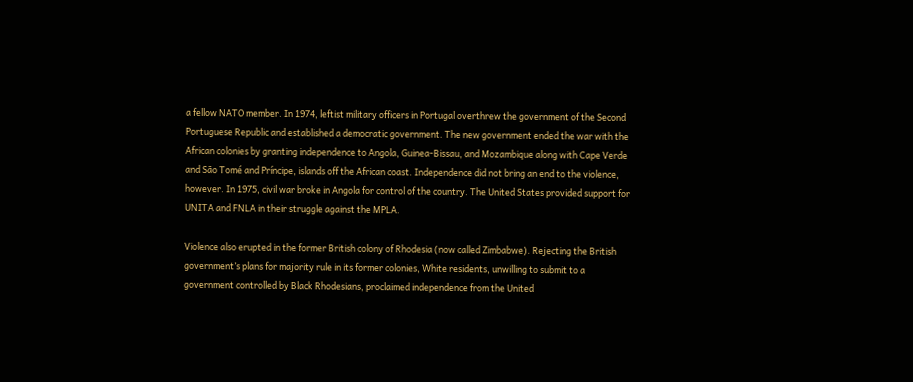a fellow NATO member. In 1974, leftist military officers in Portugal overthrew the government of the Second Portuguese Republic and established a democratic government. The new government ended the war with the African colonies by granting independence to Angola, Guinea-Bissau, and Mozambique along with Cape Verde and São Tomé and Príncipe, islands off the African coast. Independence did not bring an end to the violence, however. In 1975, civil war broke in Angola for control of the country. The United States provided support for UNITA and FNLA in their struggle against the MPLA.

Violence also erupted in the former British colony of Rhodesia (now called Zimbabwe). Rejecting the British government’s plans for majority rule in its former colonies, White residents, unwilling to submit to a government controlled by Black Rhodesians, proclaimed independence from the United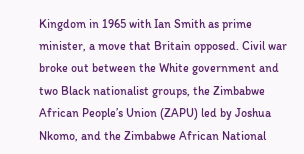Kingdom in 1965 with Ian Smith as prime minister, a move that Britain opposed. Civil war broke out between the White government and two Black nationalist groups, the Zimbabwe African People’s Union (ZAPU) led by Joshua Nkomo, and the Zimbabwe African National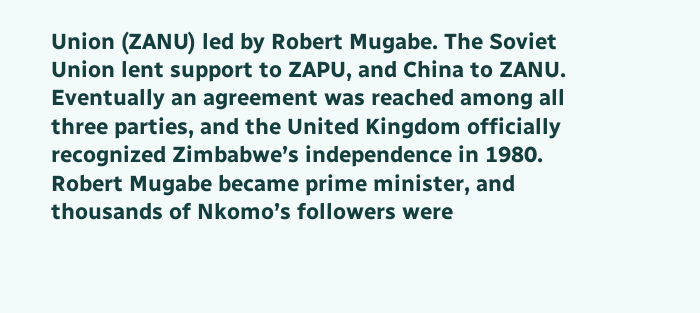Union (ZANU) led by Robert Mugabe. The Soviet Union lent support to ZAPU, and China to ZANU. Eventually an agreement was reached among all three parties, and the United Kingdom officially recognized Zimbabwe’s independence in 1980. Robert Mugabe became prime minister, and thousands of Nkomo’s followers were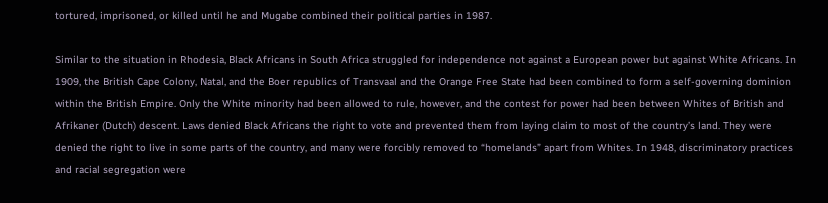tortured, imprisoned, or killed until he and Mugabe combined their political parties in 1987.

Similar to the situation in Rhodesia, Black Africans in South Africa struggled for independence not against a European power but against White Africans. In 1909, the British Cape Colony, Natal, and the Boer republics of Transvaal and the Orange Free State had been combined to form a self-governing dominion within the British Empire. Only the White minority had been allowed to rule, however, and the contest for power had been between Whites of British and Afrikaner (Dutch) descent. Laws denied Black Africans the right to vote and prevented them from laying claim to most of the country’s land. They were denied the right to live in some parts of the country, and many were forcibly removed to “homelands” apart from Whites. In 1948, discriminatory practices and racial segregation were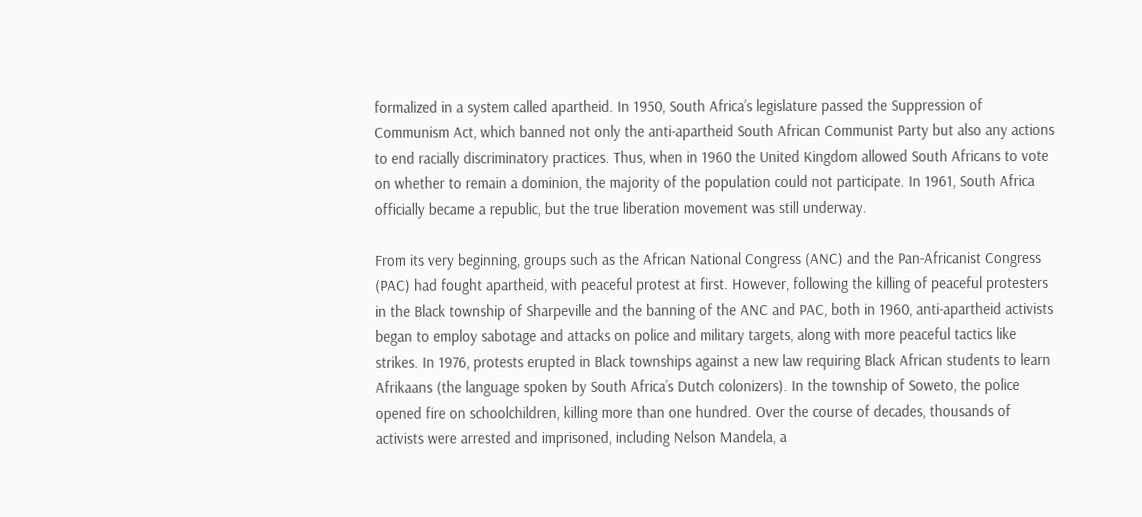formalized in a system called apartheid. In 1950, South Africa’s legislature passed the Suppression of Communism Act, which banned not only the anti-apartheid South African Communist Party but also any actions to end racially discriminatory practices. Thus, when in 1960 the United Kingdom allowed South Africans to vote on whether to remain a dominion, the majority of the population could not participate. In 1961, South Africa officially became a republic, but the true liberation movement was still underway.

From its very beginning, groups such as the African National Congress (ANC) and the Pan-Africanist Congress (PAC) had fought apartheid, with peaceful protest at first. However, following the killing of peaceful protesters in the Black township of Sharpeville and the banning of the ANC and PAC, both in 1960, anti-apartheid activists began to employ sabotage and attacks on police and military targets, along with more peaceful tactics like strikes. In 1976, protests erupted in Black townships against a new law requiring Black African students to learn Afrikaans (the language spoken by South Africa’s Dutch colonizers). In the township of Soweto, the police opened fire on schoolchildren, killing more than one hundred. Over the course of decades, thousands of activists were arrested and imprisoned, including Nelson Mandela, a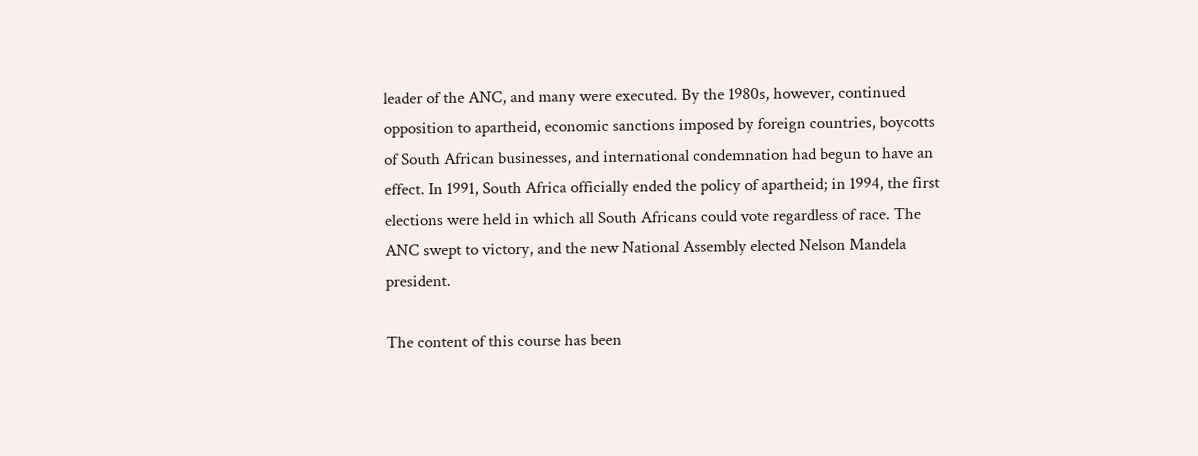leader of the ANC, and many were executed. By the 1980s, however, continued opposition to apartheid, economic sanctions imposed by foreign countries, boycotts of South African businesses, and international condemnation had begun to have an effect. In 1991, South Africa officially ended the policy of apartheid; in 1994, the first elections were held in which all South Africans could vote regardless of race. The ANC swept to victory, and the new National Assembly elected Nelson Mandela president.

The content of this course has been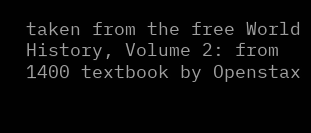taken from the free World History, Volume 2: from 1400 textbook by Openstax